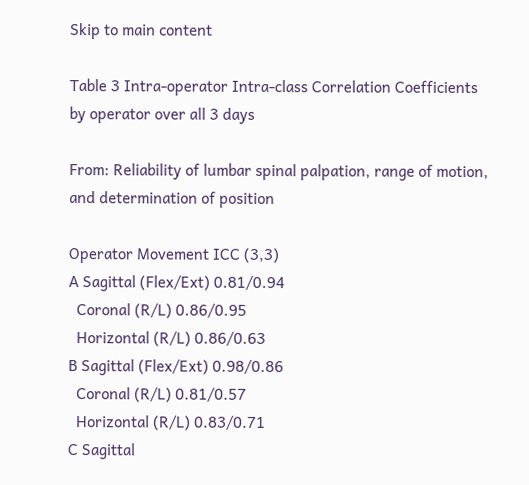Skip to main content

Table 3 Intra-operator Intra-class Correlation Coefficients by operator over all 3 days

From: Reliability of lumbar spinal palpation, range of motion, and determination of position

Operator Movement ICC (3,3)
A Sagittal (Flex/Ext) 0.81/0.94
  Coronal (R/L) 0.86/0.95
  Horizontal (R/L) 0.86/0.63
B Sagittal (Flex/Ext) 0.98/0.86
  Coronal (R/L) 0.81/0.57
  Horizontal (R/L) 0.83/0.71
C Sagittal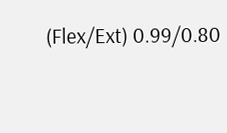(Flex/Ext) 0.99/0.80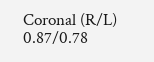Coronal (R/L) 0.87/0.78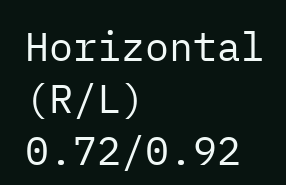Horizontal (R/L) 0.72/0.92